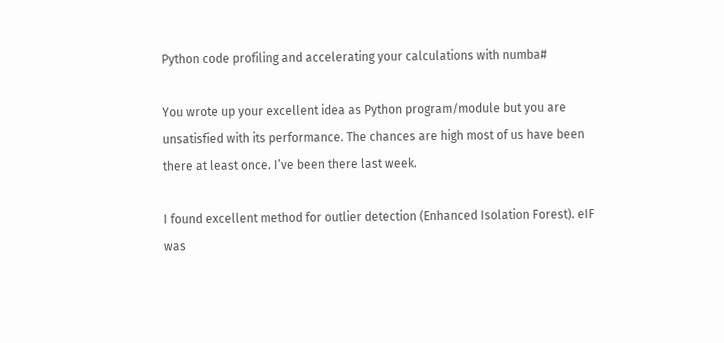Python code profiling and accelerating your calculations with numba#

You wrote up your excellent idea as Python program/module but you are unsatisfied with its performance. The chances are high most of us have been there at least once. I’ve been there last week.

I found excellent method for outlier detection (Enhanced Isolation Forest). eIF was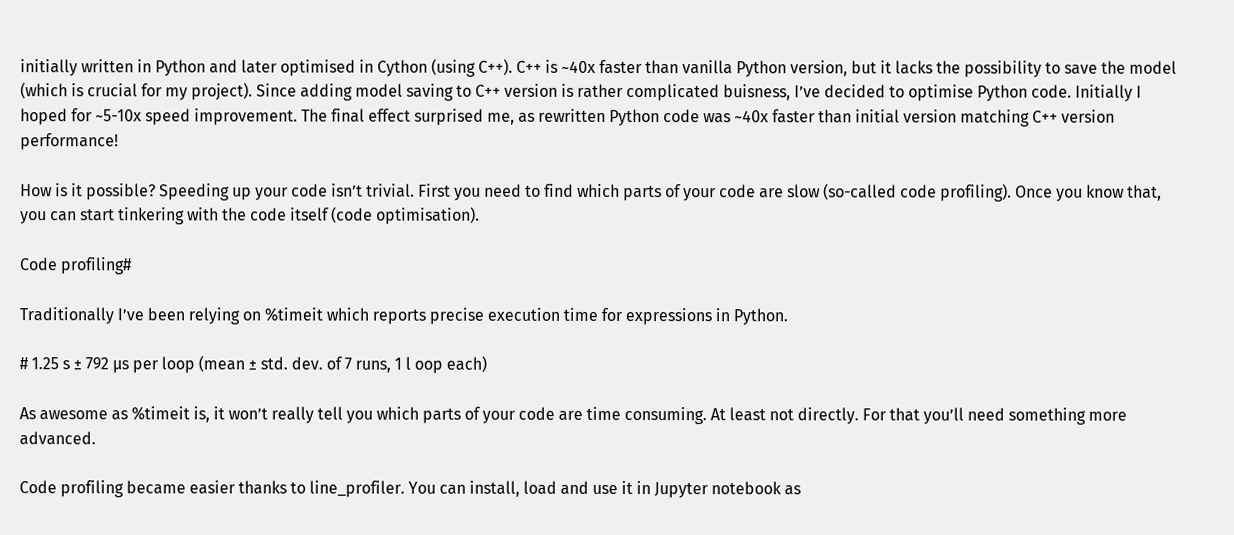initially written in Python and later optimised in Cython (using C++). C++ is ~40x faster than vanilla Python version, but it lacks the possibility to save the model (which is crucial for my project). Since adding model saving to C++ version is rather complicated buisness, I’ve decided to optimise Python code. Initially I hoped for ~5-10x speed improvement. The final effect surprised me, as rewritten Python code was ~40x faster than initial version matching C++ version performance!

How is it possible? Speeding up your code isn’t trivial. First you need to find which parts of your code are slow (so-called code profiling). Once you know that, you can start tinkering with the code itself (code optimisation).

Code profiling#

Traditionally I’ve been relying on %timeit which reports precise execution time for expressions in Python.

# 1.25 s ± 792 µs per loop (mean ± std. dev. of 7 runs, 1 l oop each)

As awesome as %timeit is, it won’t really tell you which parts of your code are time consuming. At least not directly. For that you’ll need something more advanced.

Code profiling became easier thanks to line_profiler. You can install, load and use it in Jupyter notebook as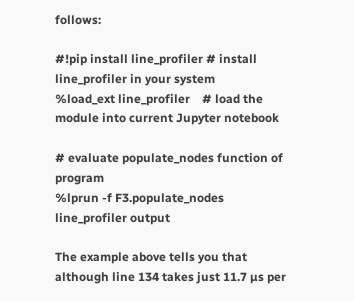follows:

#!pip install line_profiler # install line_profiler in your system
%load_ext line_profiler    # load the module into current Jupyter notebook

# evaluate populate_nodes function of program
%lprun -f F3.populate_nodes
line_profiler output

The example above tells you that although line 134 takes just 11.7 µs per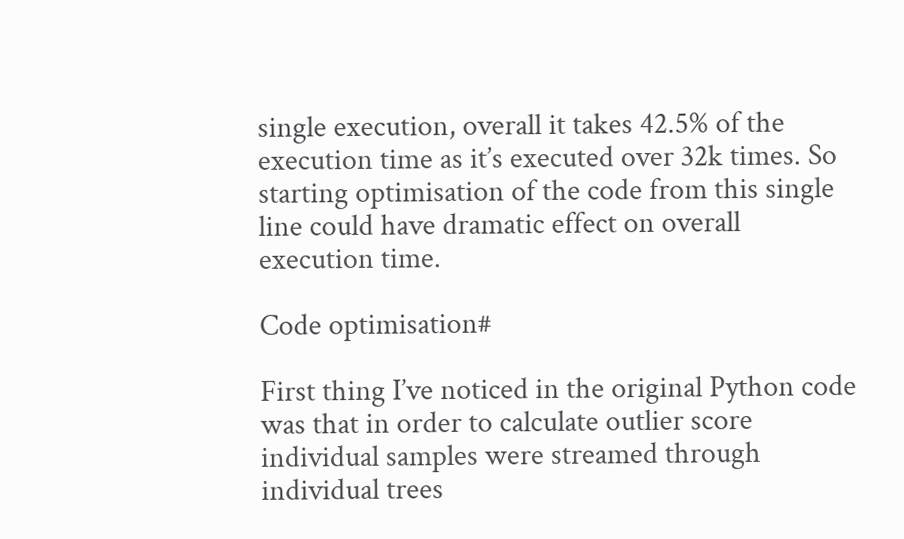single execution, overall it takes 42.5% of the execution time as it’s executed over 32k times. So starting optimisation of the code from this single line could have dramatic effect on overall execution time.

Code optimisation#

First thing I’ve noticed in the original Python code was that in order to calculate outlier score individual samples were streamed through individual trees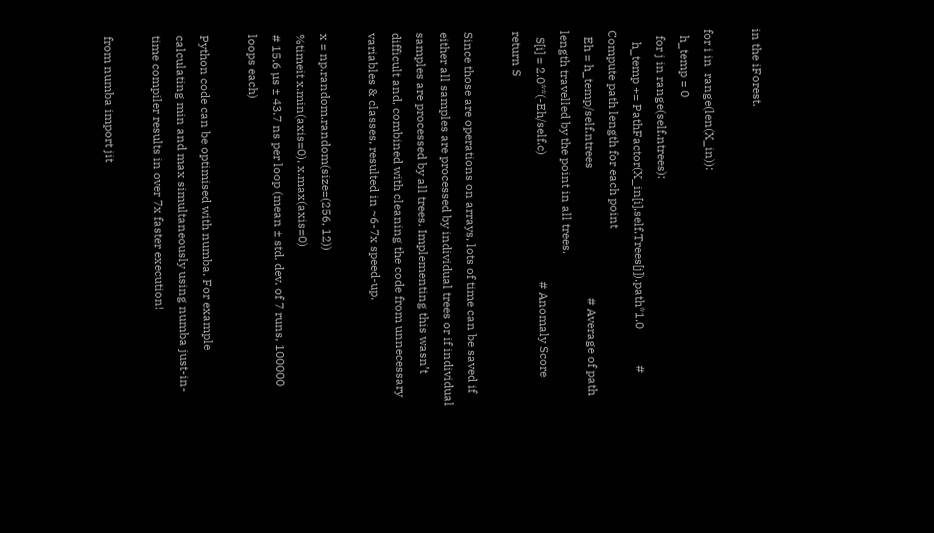in the iForest.

for i in  range(len(X_in)):
  h_temp = 0
  for j in range(self.ntrees):
    h_temp += PathFactor(X_in[i],self.Trees[j]).path*1.0            # Compute path length for each point
  Eh = h_temp/self.ntrees                                           # Average of path length travelled by the point in all trees.
  S[i] = 2.0**(-Eh/self.c)                                          # Anomaly Score
return S

Since those are operations on arrays, lots of time can be saved if either all samples are processed by individual trees or if individual samples are processed by all trees. Implementing this wasn’t difficult and, combined with cleaning the code from unnecessary variables & classes, resulted in ~6-7x speed-up.

x = np.random.random(size=(256, 12))
%timeit x.min(axis=0), x.max(axis=0)
# 15.6 µs ± 43.7 ns per loop (mean ± std. dev. of 7 runs, 100000 loops each)

Python code can be optimised with numba. For example calculating min and max simultaneously using numba just-in-time compiler results in over 7x faster execution!

from numba import jit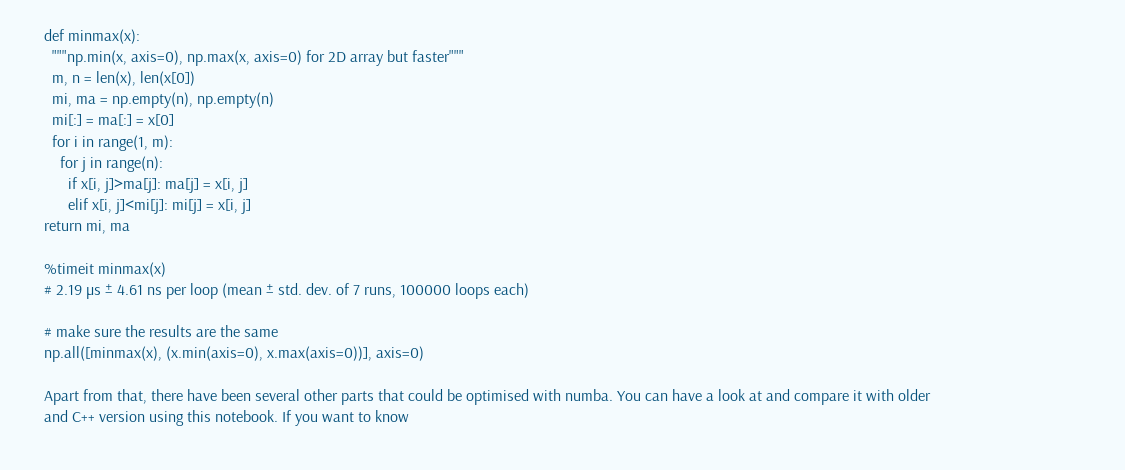def minmax(x):
  """np.min(x, axis=0), np.max(x, axis=0) for 2D array but faster"""
  m, n = len(x), len(x[0])
  mi, ma = np.empty(n), np.empty(n)
  mi[:] = ma[:] = x[0]
  for i in range(1, m):
    for j in range(n):
      if x[i, j]>ma[j]: ma[j] = x[i, j]
      elif x[i, j]<mi[j]: mi[j] = x[i, j]
return mi, ma

%timeit minmax(x)
# 2.19 µs ± 4.61 ns per loop (mean ± std. dev. of 7 runs, 100000 loops each)

# make sure the results are the same
np.all([minmax(x), (x.min(axis=0), x.max(axis=0))], axis=0)

Apart from that, there have been several other parts that could be optimised with numba. You can have a look at and compare it with older and C++ version using this notebook. If you want to know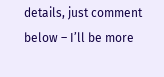details, just comment below – I’ll be more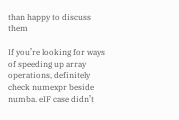than happy to discuss them

If you’re looking for ways of speeding up array operations, definitely check numexpr beside numba. eIF case didn’t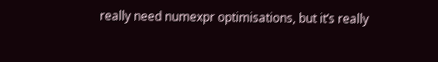really need numexpr optimisations, but it’s really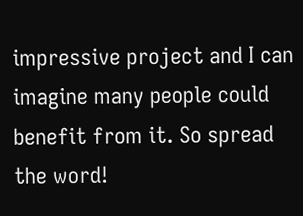impressive project and I can imagine many people could benefit from it. So spread the word!